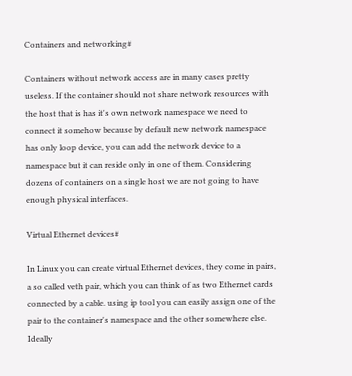Containers and networking#

Containers without network access are in many cases pretty useless. If the container should not share network resources with the host that is has it's own network namespace we need to connect it somehow because by default new network namespace has only loop device, you can add the network device to a namespace but it can reside only in one of them. Considering dozens of containers on a single host we are not going to have enough physical interfaces.

Virtual Ethernet devices#

In Linux you can create virtual Ethernet devices, they come in pairs, a so called veth pair, which you can think of as two Ethernet cards connected by a cable. using ip tool you can easily assign one of the pair to the container's namespace and the other somewhere else. Ideally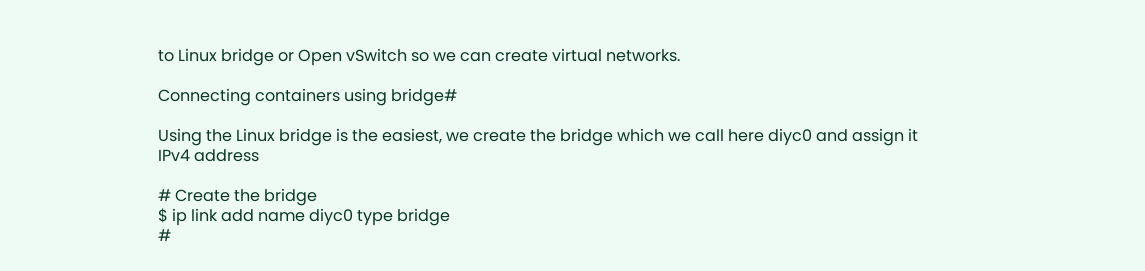to Linux bridge or Open vSwitch so we can create virtual networks.

Connecting containers using bridge#

Using the Linux bridge is the easiest, we create the bridge which we call here diyc0 and assign it IPv4 address

# Create the bridge
$ ip link add name diyc0 type bridge
#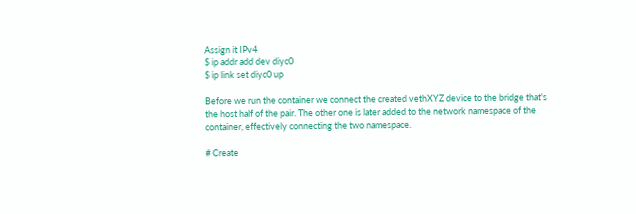Assign it IPv4
$ ip addr add dev diyc0
$ ip link set diyc0 up

Before we run the container we connect the created vethXYZ device to the bridge that's the host half of the pair. The other one is later added to the network namespace of the container, effectively connecting the two namespace.

# Create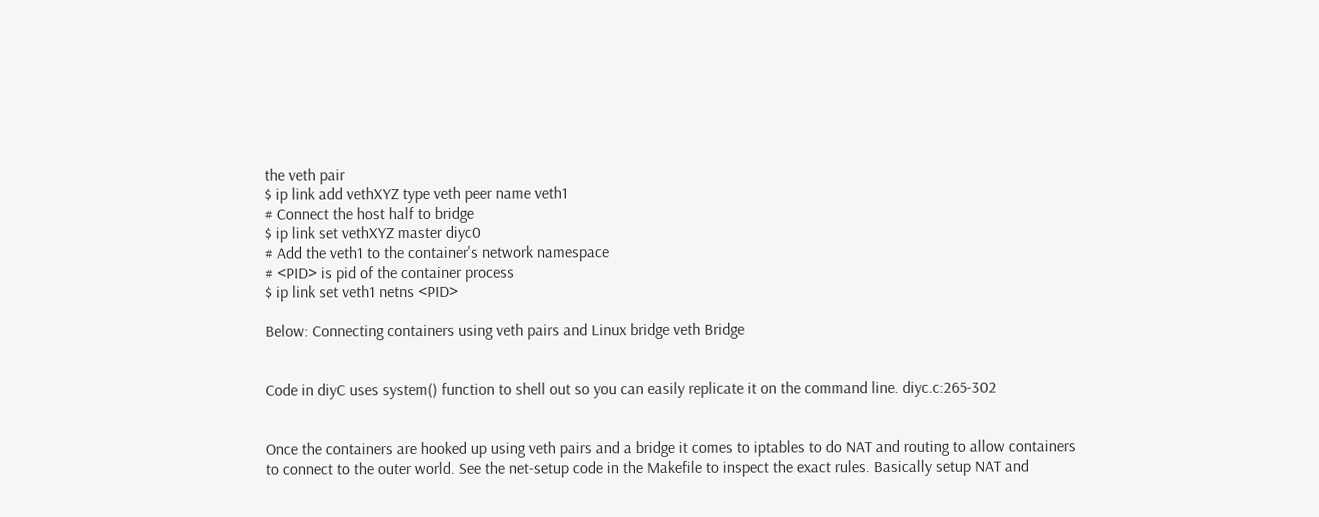the veth pair
$ ip link add vethXYZ type veth peer name veth1
# Connect the host half to bridge
$ ip link set vethXYZ master diyc0
# Add the veth1 to the container's network namespace
# <PID> is pid of the container process
$ ip link set veth1 netns <PID>

Below: Connecting containers using veth pairs and Linux bridge veth Bridge


Code in diyC uses system() function to shell out so you can easily replicate it on the command line. diyc.c:265-302


Once the containers are hooked up using veth pairs and a bridge it comes to iptables to do NAT and routing to allow containers to connect to the outer world. See the net-setup code in the Makefile to inspect the exact rules. Basically setup NAT and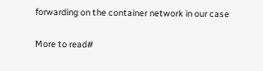forwarding on the container network in our case

More to read#